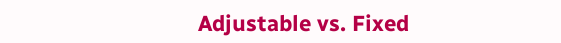Adjustable vs. Fixed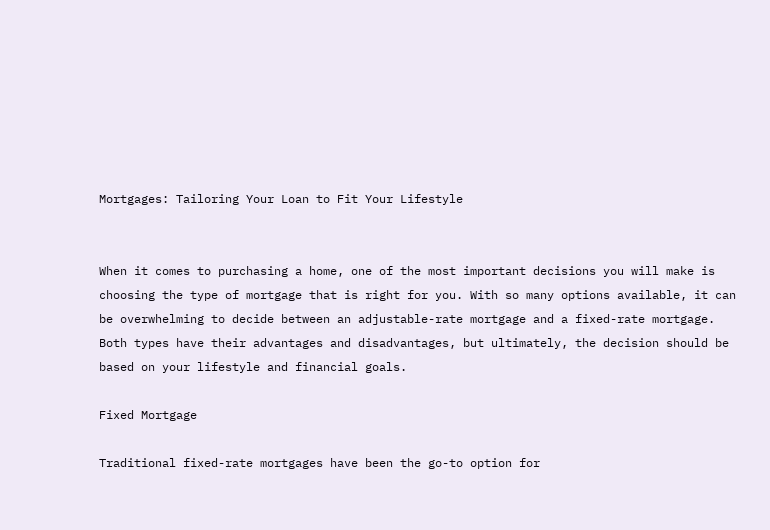Mortgages: Tailoring Your Loan to Fit Your Lifestyle


When it comes to purchasing a home, one of the most important decisions you will make is choosing the type of mortgage that is right for you. With so many options available, it can be overwhelming to decide between an adjustable-rate mortgage and a fixed-rate mortgage. Both types have their advantages and disadvantages, but ultimately, the decision should be based on your lifestyle and financial goals.

Fixed Mortgage

Traditional fixed-rate mortgages have been the go-to option for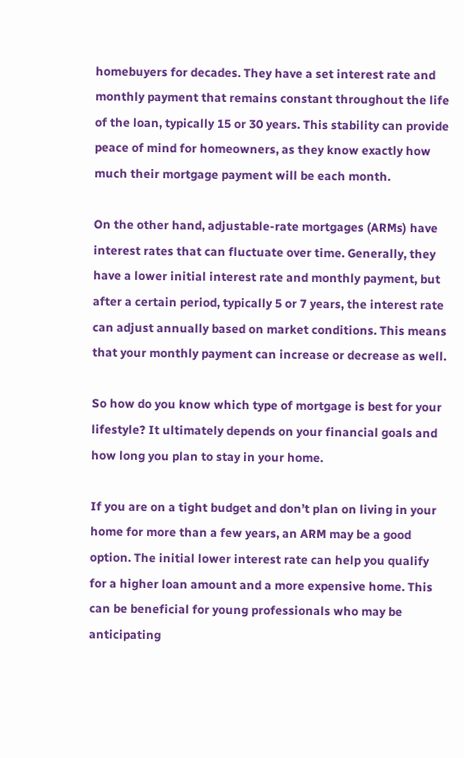homebuyers for decades. They have a set interest rate and monthly payment that remains constant throughout the life of the loan, typically 15 or 30 years. This stability can provide peace of mind for homeowners, as they know exactly how much their mortgage payment will be each month.

On the other hand, adjustable-rate mortgages (ARMs) have interest rates that can fluctuate over time. Generally, they have a lower initial interest rate and monthly payment, but after a certain period, typically 5 or 7 years, the interest rate can adjust annually based on market conditions. This means that your monthly payment can increase or decrease as well.

So how do you know which type of mortgage is best for your lifestyle? It ultimately depends on your financial goals and how long you plan to stay in your home.

If you are on a tight budget and don’t plan on living in your home for more than a few years, an ARM may be a good option. The initial lower interest rate can help you qualify for a higher loan amount and a more expensive home. This can be beneficial for young professionals who may be anticipating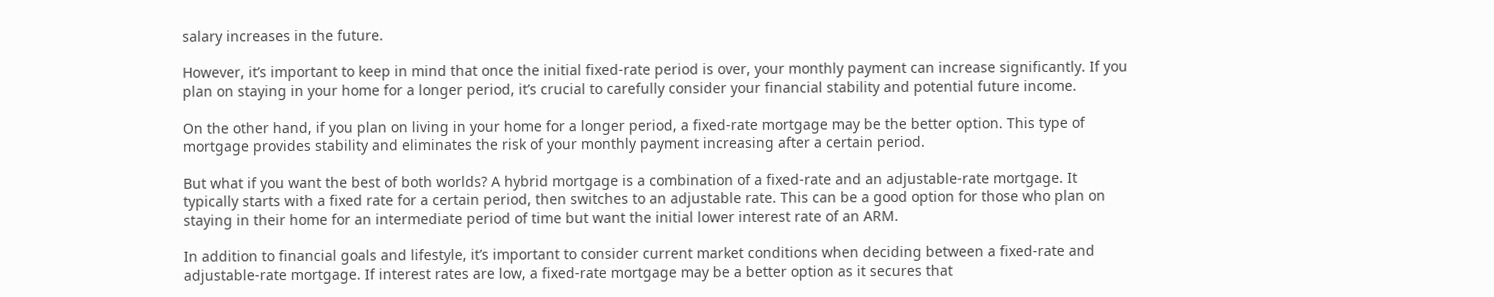salary increases in the future.

However, it’s important to keep in mind that once the initial fixed-rate period is over, your monthly payment can increase significantly. If you plan on staying in your home for a longer period, it’s crucial to carefully consider your financial stability and potential future income.

On the other hand, if you plan on living in your home for a longer period, a fixed-rate mortgage may be the better option. This type of mortgage provides stability and eliminates the risk of your monthly payment increasing after a certain period.

But what if you want the best of both worlds? A hybrid mortgage is a combination of a fixed-rate and an adjustable-rate mortgage. It typically starts with a fixed rate for a certain period, then switches to an adjustable rate. This can be a good option for those who plan on staying in their home for an intermediate period of time but want the initial lower interest rate of an ARM.

In addition to financial goals and lifestyle, it’s important to consider current market conditions when deciding between a fixed-rate and adjustable-rate mortgage. If interest rates are low, a fixed-rate mortgage may be a better option as it secures that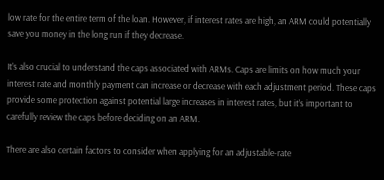low rate for the entire term of the loan. However, if interest rates are high, an ARM could potentially save you money in the long run if they decrease.

It’s also crucial to understand the caps associated with ARMs. Caps are limits on how much your interest rate and monthly payment can increase or decrease with each adjustment period. These caps provide some protection against potential large increases in interest rates, but it’s important to carefully review the caps before deciding on an ARM.

There are also certain factors to consider when applying for an adjustable-rate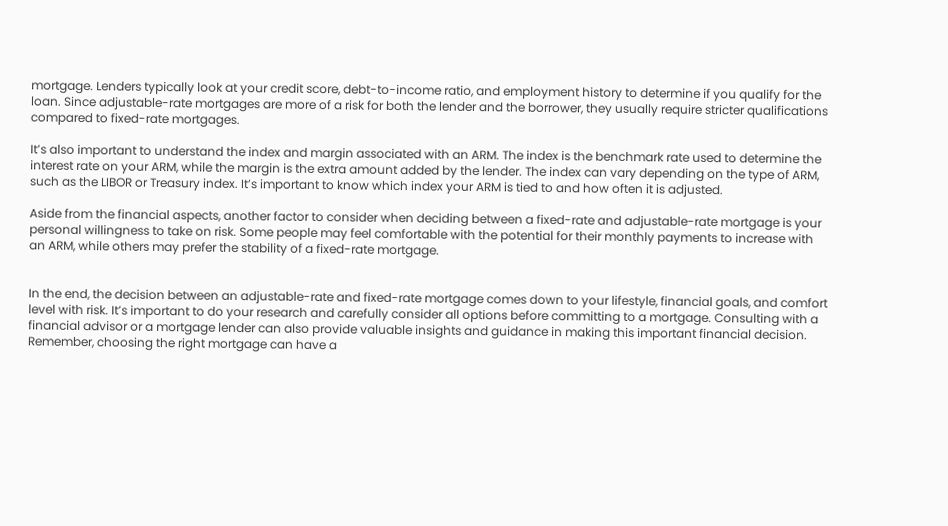mortgage. Lenders typically look at your credit score, debt-to-income ratio, and employment history to determine if you qualify for the loan. Since adjustable-rate mortgages are more of a risk for both the lender and the borrower, they usually require stricter qualifications compared to fixed-rate mortgages.

It’s also important to understand the index and margin associated with an ARM. The index is the benchmark rate used to determine the interest rate on your ARM, while the margin is the extra amount added by the lender. The index can vary depending on the type of ARM, such as the LIBOR or Treasury index. It’s important to know which index your ARM is tied to and how often it is adjusted.

Aside from the financial aspects, another factor to consider when deciding between a fixed-rate and adjustable-rate mortgage is your personal willingness to take on risk. Some people may feel comfortable with the potential for their monthly payments to increase with an ARM, while others may prefer the stability of a fixed-rate mortgage.


In the end, the decision between an adjustable-rate and fixed-rate mortgage comes down to your lifestyle, financial goals, and comfort level with risk. It’s important to do your research and carefully consider all options before committing to a mortgage. Consulting with a financial advisor or a mortgage lender can also provide valuable insights and guidance in making this important financial decision. Remember, choosing the right mortgage can have a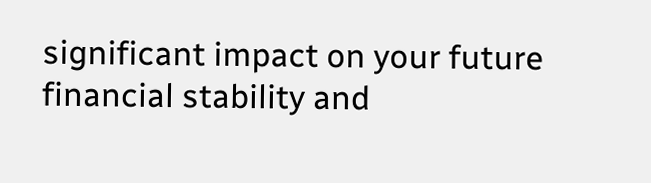significant impact on your future financial stability and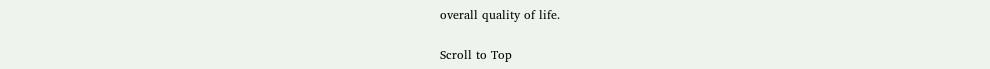overall quality of life.

Scroll to Top